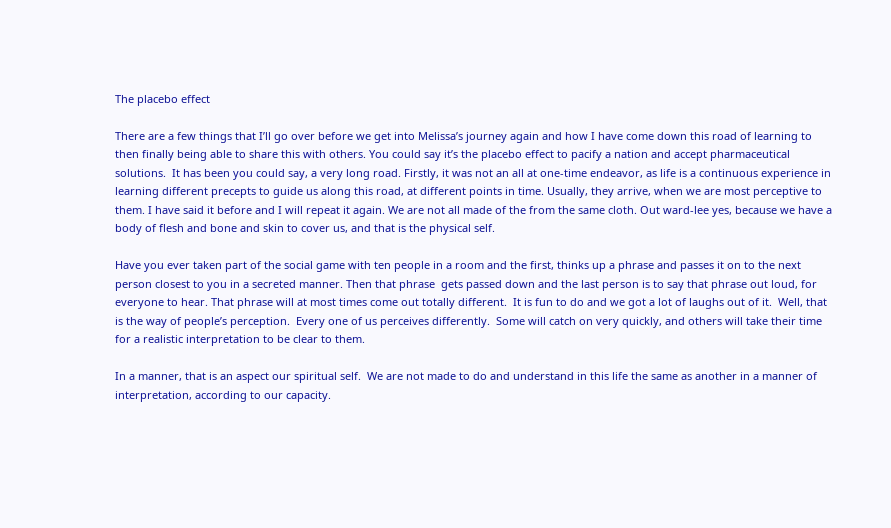The placebo effect

There are a few things that I’ll go over before we get into Melissa’s journey again and how I have come down this road of learning to then finally being able to share this with others. You could say it’s the placebo effect to pacify a nation and accept pharmaceutical solutions.  It has been you could say, a very long road. Firstly, it was not an all at one-time endeavor, as life is a continuous experience in learning different precepts to guide us along this road, at different points in time. Usually, they arrive, when we are most perceptive to them. I have said it before and I will repeat it again. We are not all made of the from the same cloth. Out ward-lee yes, because we have a body of flesh and bone and skin to cover us, and that is the physical self.

Have you ever taken part of the social game with ten people in a room and the first, thinks up a phrase and passes it on to the next person closest to you in a secreted manner. Then that phrase  gets passed down and the last person is to say that phrase out loud, for everyone to hear. That phrase will at most times come out totally different.  It is fun to do and we got a lot of laughs out of it.  Well, that is the way of people’s perception.  Every one of us perceives differently.  Some will catch on very quickly, and others will take their time for a realistic interpretation to be clear to them.

In a manner, that is an aspect our spiritual self.  We are not made to do and understand in this life the same as another in a manner of interpretation, according to our capacity.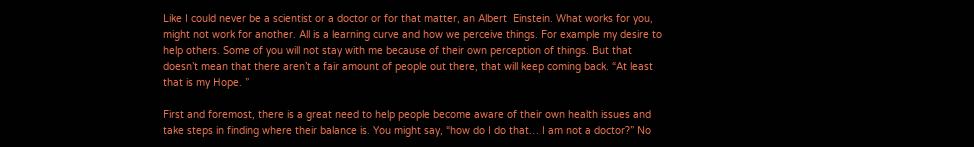Like I could never be a scientist or a doctor or for that matter, an Albert  Einstein. What works for you, might not work for another. All is a learning curve and how we perceive things. For example my desire to help others. Some of you will not stay with me because of their own perception of things. But that doesn’t mean that there aren’t a fair amount of people out there, that will keep coming back. “At least that is my Hope. ”

First and foremost, there is a great need to help people become aware of their own health issues and take steps in finding where their balance is. You might say, “how do I do that… I am not a doctor?” No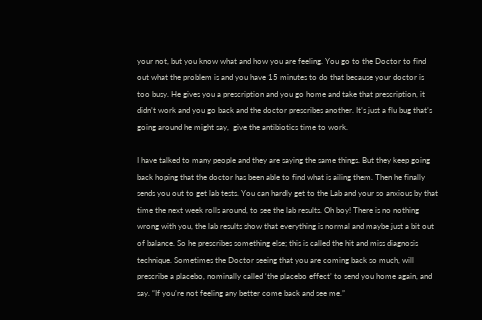your not, but you know what and how you are feeling. You go to the Doctor to find out what the problem is and you have 15 minutes to do that because your doctor is too busy. He gives you a prescription and you go home and take that prescription, it didn’t work and you go back and the doctor prescribes another. It’s just a flu bug that’s going around he might say,  give the antibiotics time to work.

I have talked to many people and they are saying the same things. But they keep going back hoping that the doctor has been able to find what is ailing them. Then he finally sends you out to get lab tests. You can hardly get to the Lab and your so anxious by that time the next week rolls around, to see the lab results. Oh boy! There is no nothing wrong with you, the lab results show that everything is normal and maybe just a bit out of balance. So he prescribes something else; this is called the hit and miss diagnosis technique. Sometimes the Doctor seeing that you are coming back so much, will prescribe a placebo, nominally called ‘the placebo effect’ to send you home again, and say. “If you’re not feeling any better come back and see me.”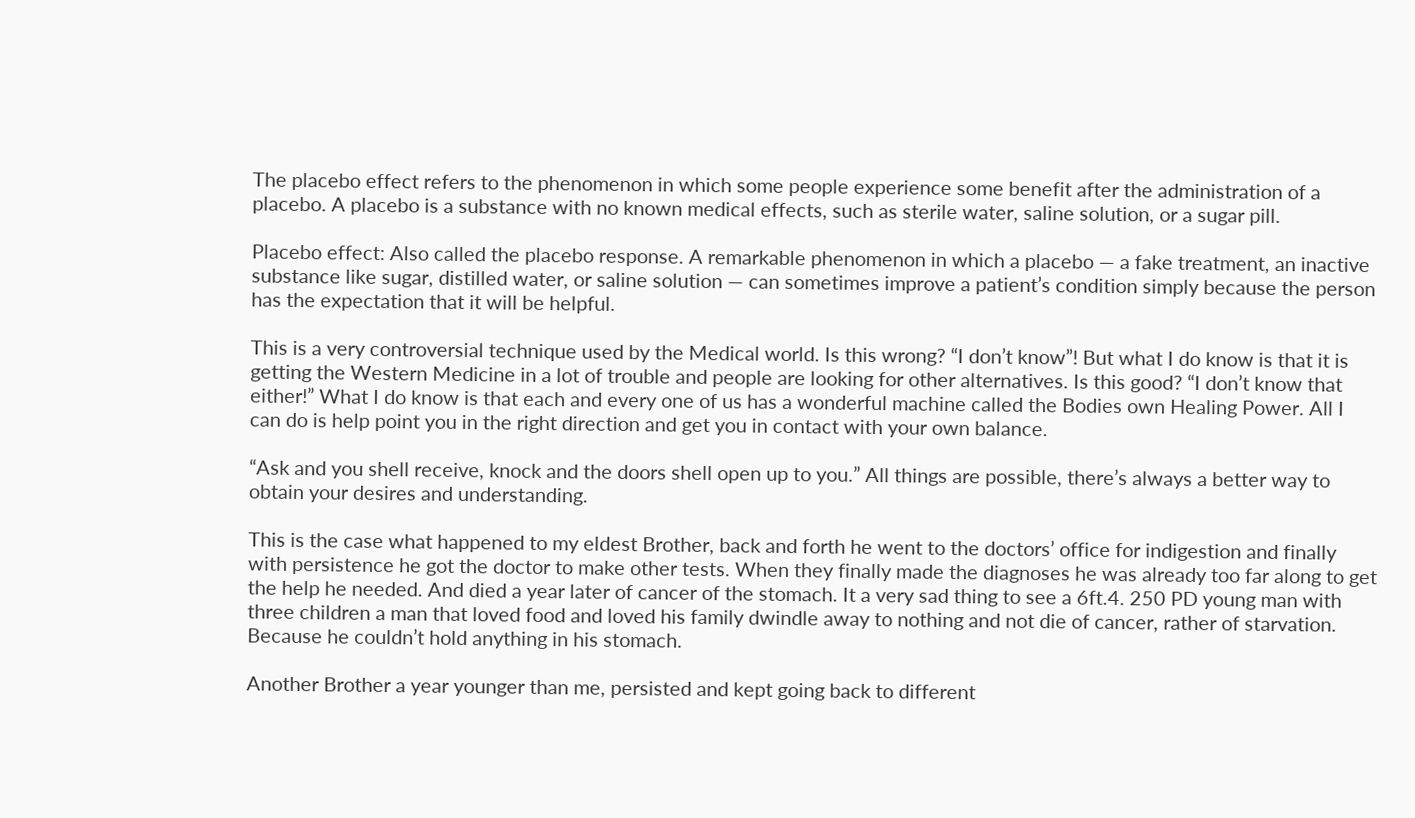The placebo effect refers to the phenomenon in which some people experience some benefit after the administration of a placebo. A placebo is a substance with no known medical effects, such as sterile water, saline solution, or a sugar pill.

Placebo effect: Also called the placebo response. A remarkable phenomenon in which a placebo — a fake treatment, an inactive substance like sugar, distilled water, or saline solution — can sometimes improve a patient’s condition simply because the person has the expectation that it will be helpful.

This is a very controversial technique used by the Medical world. Is this wrong? “I don’t know”! But what I do know is that it is getting the Western Medicine in a lot of trouble and people are looking for other alternatives. Is this good? “I don’t know that either!” What I do know is that each and every one of us has a wonderful machine called the Bodies own Healing Power. All I can do is help point you in the right direction and get you in contact with your own balance.

“Ask and you shell receive, knock and the doors shell open up to you.” All things are possible, there’s always a better way to obtain your desires and understanding.

This is the case what happened to my eldest Brother, back and forth he went to the doctors’ office for indigestion and finally with persistence he got the doctor to make other tests. When they finally made the diagnoses he was already too far along to get the help he needed. And died a year later of cancer of the stomach. It a very sad thing to see a 6ft.4. 250 PD young man with three children a man that loved food and loved his family dwindle away to nothing and not die of cancer, rather of starvation. Because he couldn’t hold anything in his stomach.

Another Brother a year younger than me, persisted and kept going back to different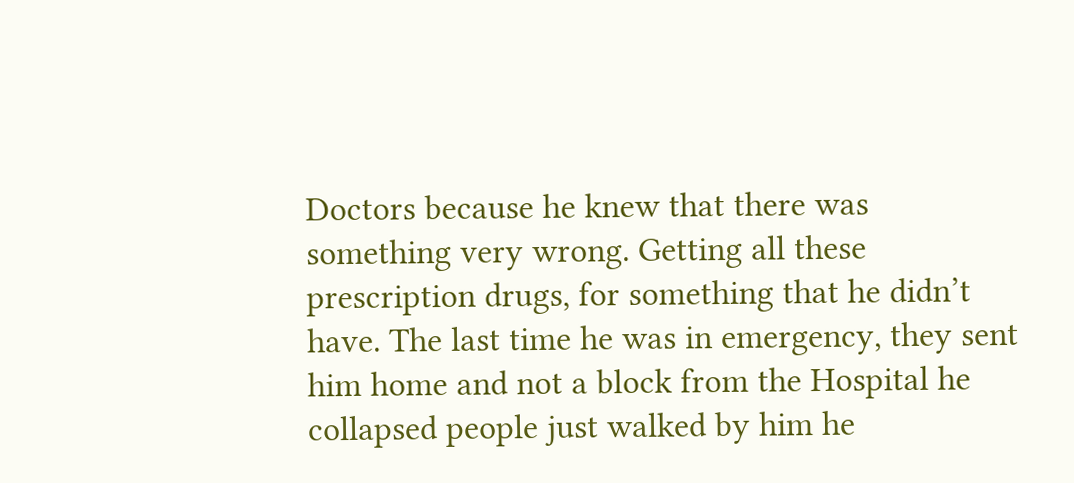Doctors because he knew that there was something very wrong. Getting all these prescription drugs, for something that he didn’t have. The last time he was in emergency, they sent him home and not a block from the Hospital he collapsed people just walked by him he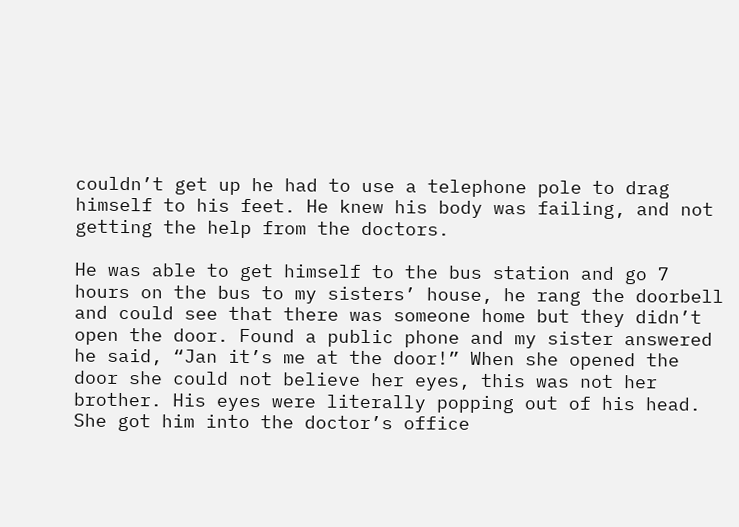couldn’t get up he had to use a telephone pole to drag himself to his feet. He knew his body was failing, and not getting the help from the doctors.

He was able to get himself to the bus station and go 7 hours on the bus to my sisters’ house, he rang the doorbell and could see that there was someone home but they didn’t open the door. Found a public phone and my sister answered he said, “Jan it’s me at the door!” When she opened the door she could not believe her eyes, this was not her brother. His eyes were literally popping out of his head. She got him into the doctor’s office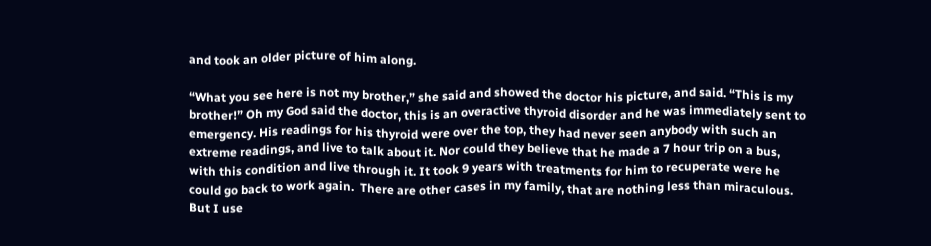and took an older picture of him along.

“What you see here is not my brother,” she said and showed the doctor his picture, and said. “This is my brother!” Oh my God said the doctor, this is an overactive thyroid disorder and he was immediately sent to emergency. His readings for his thyroid were over the top, they had never seen anybody with such an extreme readings, and live to talk about it. Nor could they believe that he made a 7 hour trip on a bus, with this condition and live through it. It took 9 years with treatments for him to recuperate were he could go back to work again.  There are other cases in my family, that are nothing less than miraculous. But I use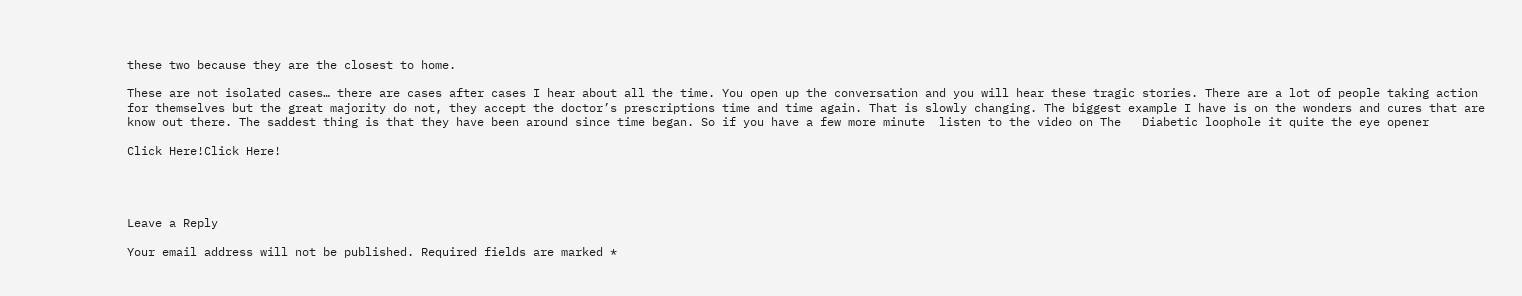these two because they are the closest to home.

These are not isolated cases… there are cases after cases I hear about all the time. You open up the conversation and you will hear these tragic stories. There are a lot of people taking action for themselves but the great majority do not, they accept the doctor’s prescriptions time and time again. That is slowly changing. The biggest example I have is on the wonders and cures that are know out there. The saddest thing is that they have been around since time began. So if you have a few more minute  listen to the video on The   Diabetic loophole it quite the eye opener

Click Here!Click Here!




Leave a Reply

Your email address will not be published. Required fields are marked *